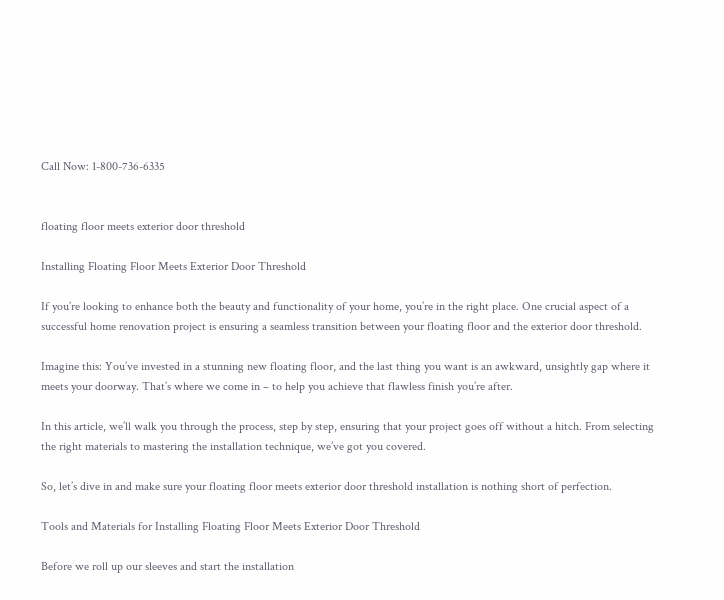Call Now: 1-800-736-6335


floating floor meets exterior door threshold

Installing Floating Floor Meets Exterior Door Threshold

If you’re looking to enhance both the beauty and functionality of your home, you’re in the right place. One crucial aspect of a successful home renovation project is ensuring a seamless transition between your floating floor and the exterior door threshold.

Imagine this: You’ve invested in a stunning new floating floor, and the last thing you want is an awkward, unsightly gap where it meets your doorway. That’s where we come in – to help you achieve that flawless finish you’re after.

In this article, we’ll walk you through the process, step by step, ensuring that your project goes off without a hitch. From selecting the right materials to mastering the installation technique, we’ve got you covered.

So, let’s dive in and make sure your floating floor meets exterior door threshold installation is nothing short of perfection.

Tools and Materials for Installing Floating Floor Meets Exterior Door Threshold

Before we roll up our sleeves and start the installation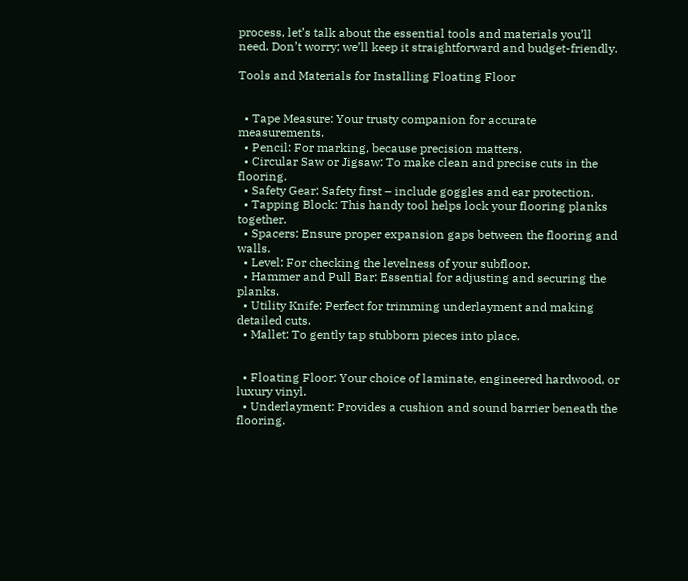process, let’s talk about the essential tools and materials you’ll need. Don’t worry; we’ll keep it straightforward and budget-friendly.

Tools and Materials for Installing Floating Floor


  • Tape Measure: Your trusty companion for accurate measurements.
  • Pencil: For marking, because precision matters.
  • Circular Saw or Jigsaw: To make clean and precise cuts in the flooring.
  • Safety Gear: Safety first – include goggles and ear protection.
  • Tapping Block: This handy tool helps lock your flooring planks together.
  • Spacers: Ensure proper expansion gaps between the flooring and walls.
  • Level: For checking the levelness of your subfloor.
  • Hammer and Pull Bar: Essential for adjusting and securing the planks.
  • Utility Knife: Perfect for trimming underlayment and making detailed cuts.
  • Mallet: To gently tap stubborn pieces into place.


  • Floating Floor: Your choice of laminate, engineered hardwood, or luxury vinyl.
  • Underlayment: Provides a cushion and sound barrier beneath the flooring.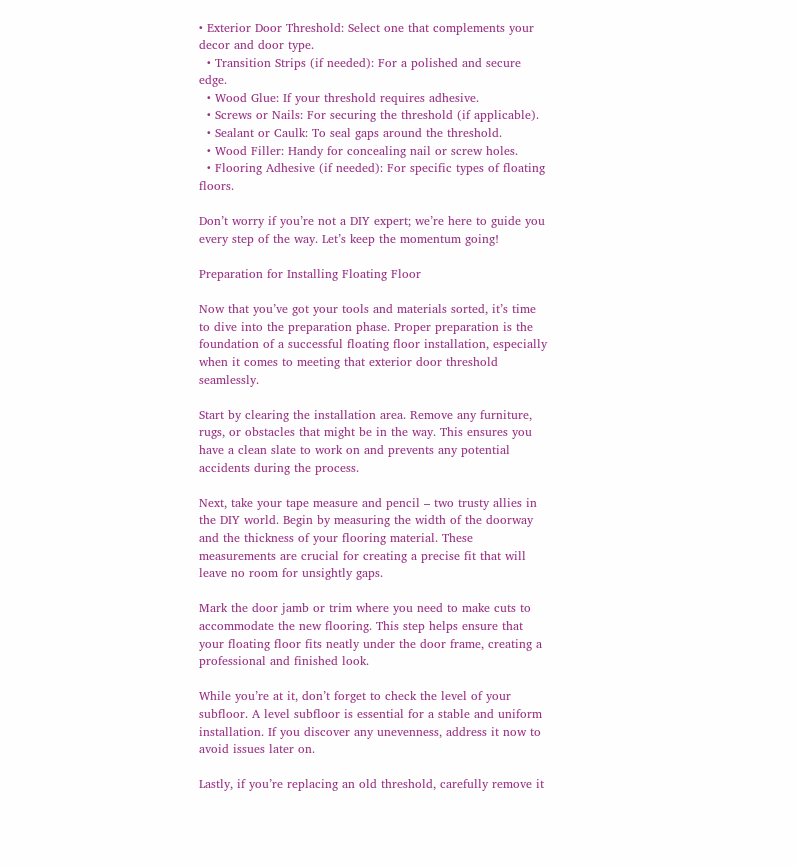• Exterior Door Threshold: Select one that complements your decor and door type.
  • Transition Strips (if needed): For a polished and secure edge.
  • Wood Glue: If your threshold requires adhesive.
  • Screws or Nails: For securing the threshold (if applicable).
  • Sealant or Caulk: To seal gaps around the threshold.
  • Wood Filler: Handy for concealing nail or screw holes.
  • Flooring Adhesive (if needed): For specific types of floating floors.

Don’t worry if you’re not a DIY expert; we’re here to guide you every step of the way. Let’s keep the momentum going!

Preparation for Installing Floating Floor

Now that you’ve got your tools and materials sorted, it’s time to dive into the preparation phase. Proper preparation is the foundation of a successful floating floor installation, especially when it comes to meeting that exterior door threshold seamlessly.

Start by clearing the installation area. Remove any furniture, rugs, or obstacles that might be in the way. This ensures you have a clean slate to work on and prevents any potential accidents during the process.

Next, take your tape measure and pencil – two trusty allies in the DIY world. Begin by measuring the width of the doorway and the thickness of your flooring material. These measurements are crucial for creating a precise fit that will leave no room for unsightly gaps.

Mark the door jamb or trim where you need to make cuts to accommodate the new flooring. This step helps ensure that your floating floor fits neatly under the door frame, creating a professional and finished look.

While you’re at it, don’t forget to check the level of your subfloor. A level subfloor is essential for a stable and uniform installation. If you discover any unevenness, address it now to avoid issues later on.

Lastly, if you’re replacing an old threshold, carefully remove it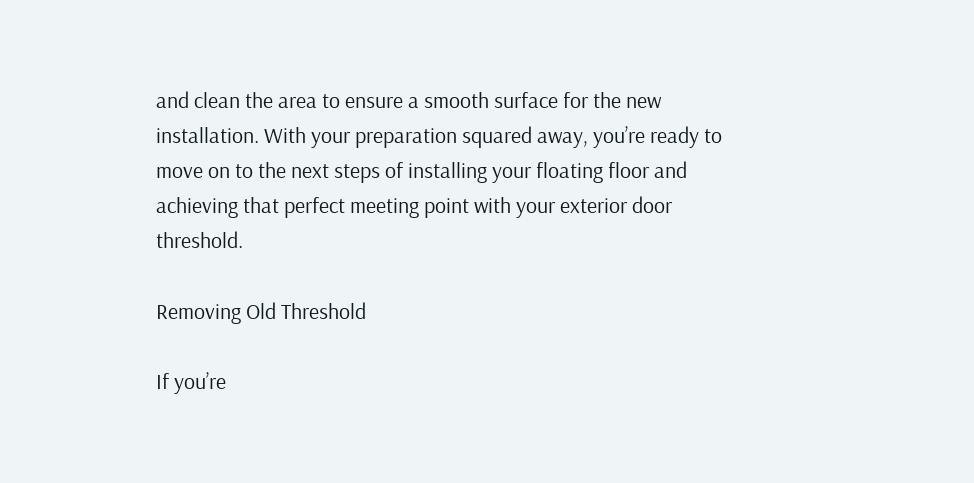and clean the area to ensure a smooth surface for the new installation. With your preparation squared away, you’re ready to move on to the next steps of installing your floating floor and achieving that perfect meeting point with your exterior door threshold.

Removing Old Threshold

If you’re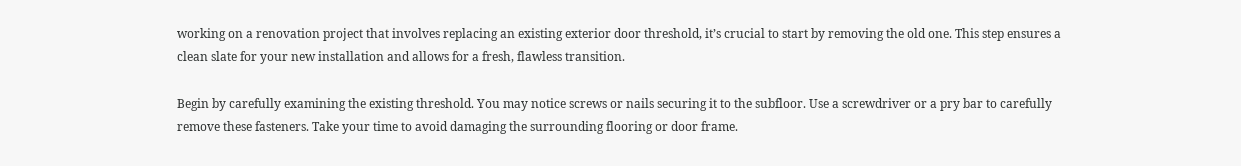working on a renovation project that involves replacing an existing exterior door threshold, it’s crucial to start by removing the old one. This step ensures a clean slate for your new installation and allows for a fresh, flawless transition.

Begin by carefully examining the existing threshold. You may notice screws or nails securing it to the subfloor. Use a screwdriver or a pry bar to carefully remove these fasteners. Take your time to avoid damaging the surrounding flooring or door frame.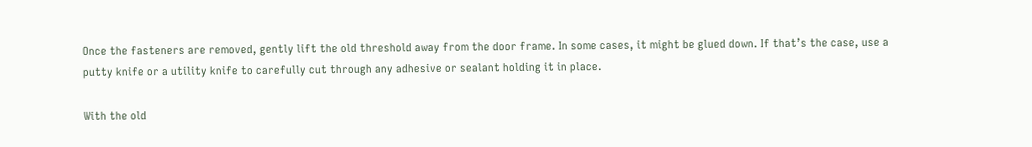Once the fasteners are removed, gently lift the old threshold away from the door frame. In some cases, it might be glued down. If that’s the case, use a putty knife or a utility knife to carefully cut through any adhesive or sealant holding it in place.

With the old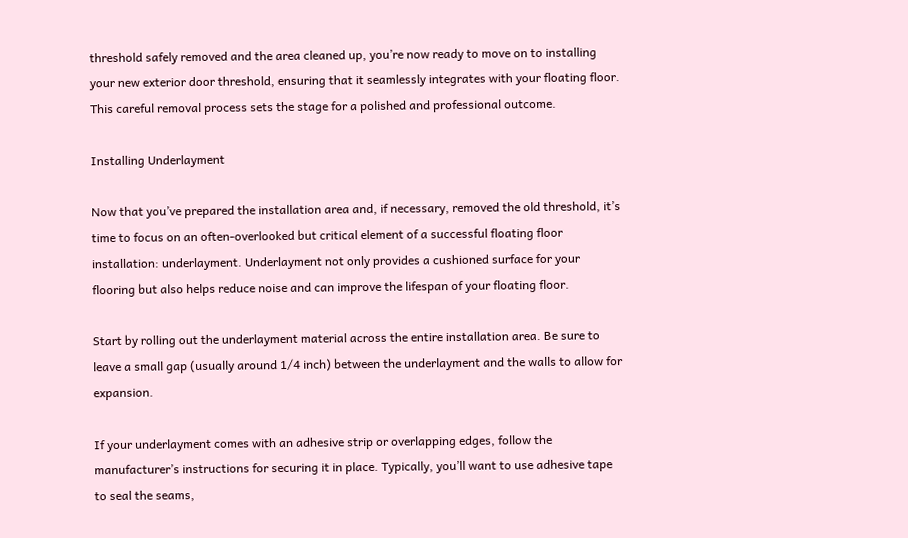threshold safely removed and the area cleaned up, you’re now ready to move on to installing your new exterior door threshold, ensuring that it seamlessly integrates with your floating floor. This careful removal process sets the stage for a polished and professional outcome.

Installing Underlayment

Now that you’ve prepared the installation area and, if necessary, removed the old threshold, it’s time to focus on an often-overlooked but critical element of a successful floating floor installation: underlayment. Underlayment not only provides a cushioned surface for your flooring but also helps reduce noise and can improve the lifespan of your floating floor.

Start by rolling out the underlayment material across the entire installation area. Be sure to leave a small gap (usually around 1/4 inch) between the underlayment and the walls to allow for expansion.

If your underlayment comes with an adhesive strip or overlapping edges, follow the manufacturer’s instructions for securing it in place. Typically, you’ll want to use adhesive tape to seal the seams,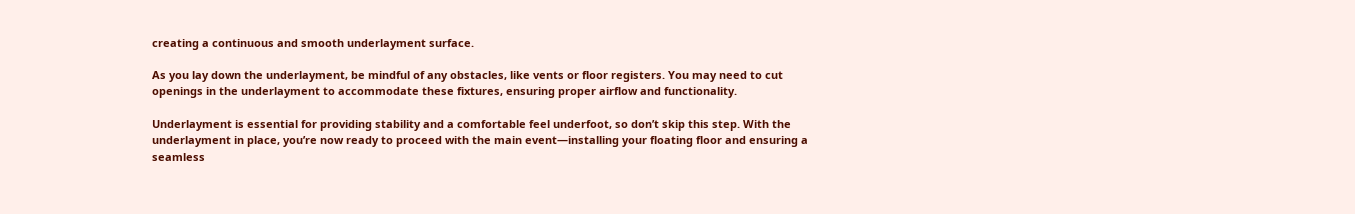creating a continuous and smooth underlayment surface.

As you lay down the underlayment, be mindful of any obstacles, like vents or floor registers. You may need to cut openings in the underlayment to accommodate these fixtures, ensuring proper airflow and functionality.

Underlayment is essential for providing stability and a comfortable feel underfoot, so don’t skip this step. With the underlayment in place, you’re now ready to proceed with the main event—installing your floating floor and ensuring a seamless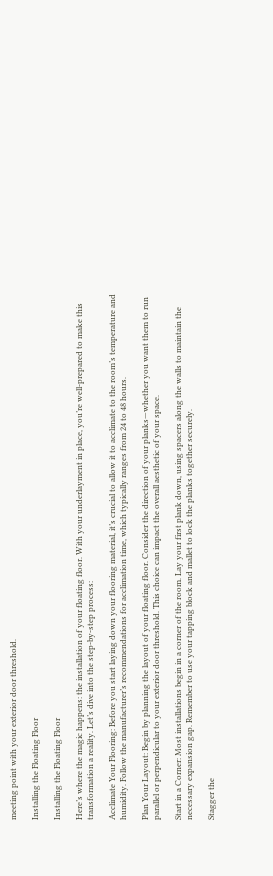meeting point with your exterior door threshold.

Installing the Floating Floor

Installing the Floating Floor

Here’s where the magic happens: the installation of your floating floor. With your underlayment in place, you’re well-prepared to make this transformation a reality. Let’s dive into the step-by-step process:

Acclimate Your Flooring: Before you start laying down your flooring material, it’s crucial to allow it to acclimate to the room’s temperature and humidity. Follow the manufacturer’s recommendations for acclimation time, which typically ranges from 24 to 48 hours.

Plan Your Layout: Begin by planning the layout of your floating floor. Consider the direction of your planks—whether you want them to run parallel or perpendicular to your exterior door threshold. This choice can impact the overall aesthetic of your space.

Start in a Corner: Most installations begin in a corner of the room. Lay your first plank down, using spacers along the walls to maintain the necessary expansion gap. Remember to use your tapping block and mallet to lock the planks together securely.

Stagger the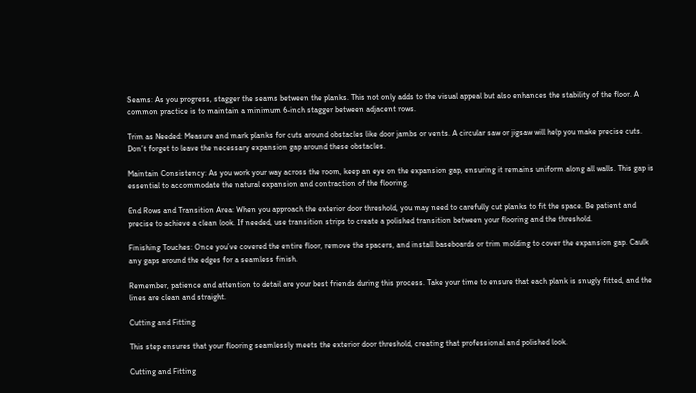Seams: As you progress, stagger the seams between the planks. This not only adds to the visual appeal but also enhances the stability of the floor. A common practice is to maintain a minimum 6-inch stagger between adjacent rows.

Trim as Needed: Measure and mark planks for cuts around obstacles like door jambs or vents. A circular saw or jigsaw will help you make precise cuts. Don’t forget to leave the necessary expansion gap around these obstacles.

Maintain Consistency: As you work your way across the room, keep an eye on the expansion gap, ensuring it remains uniform along all walls. This gap is essential to accommodate the natural expansion and contraction of the flooring.

End Rows and Transition Area: When you approach the exterior door threshold, you may need to carefully cut planks to fit the space. Be patient and precise to achieve a clean look. If needed, use transition strips to create a polished transition between your flooring and the threshold.

Finishing Touches: Once you’ve covered the entire floor, remove the spacers, and install baseboards or trim molding to cover the expansion gap. Caulk any gaps around the edges for a seamless finish.

Remember, patience and attention to detail are your best friends during this process. Take your time to ensure that each plank is snugly fitted, and the lines are clean and straight.

Cutting and Fitting

This step ensures that your flooring seamlessly meets the exterior door threshold, creating that professional and polished look.

Cutting and Fitting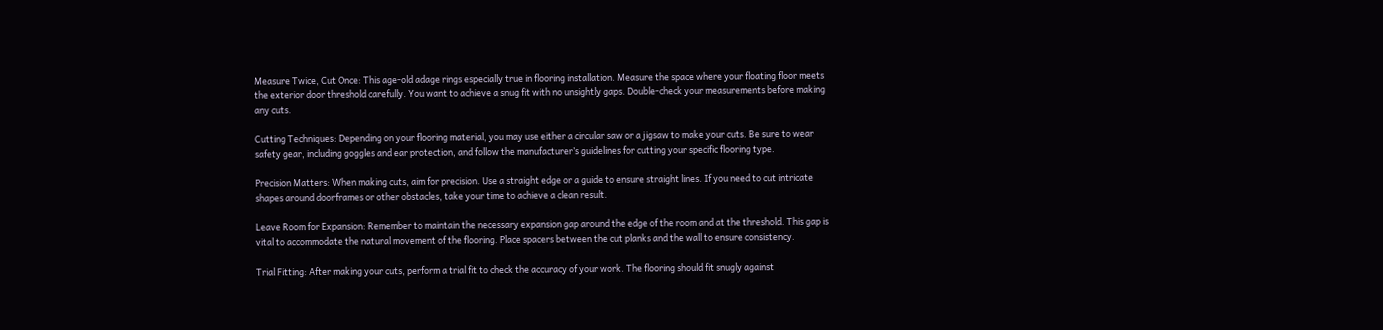Measure Twice, Cut Once: This age-old adage rings especially true in flooring installation. Measure the space where your floating floor meets the exterior door threshold carefully. You want to achieve a snug fit with no unsightly gaps. Double-check your measurements before making any cuts.

Cutting Techniques: Depending on your flooring material, you may use either a circular saw or a jigsaw to make your cuts. Be sure to wear safety gear, including goggles and ear protection, and follow the manufacturer’s guidelines for cutting your specific flooring type.

Precision Matters: When making cuts, aim for precision. Use a straight edge or a guide to ensure straight lines. If you need to cut intricate shapes around doorframes or other obstacles, take your time to achieve a clean result.

Leave Room for Expansion: Remember to maintain the necessary expansion gap around the edge of the room and at the threshold. This gap is vital to accommodate the natural movement of the flooring. Place spacers between the cut planks and the wall to ensure consistency.

Trial Fitting: After making your cuts, perform a trial fit to check the accuracy of your work. The flooring should fit snugly against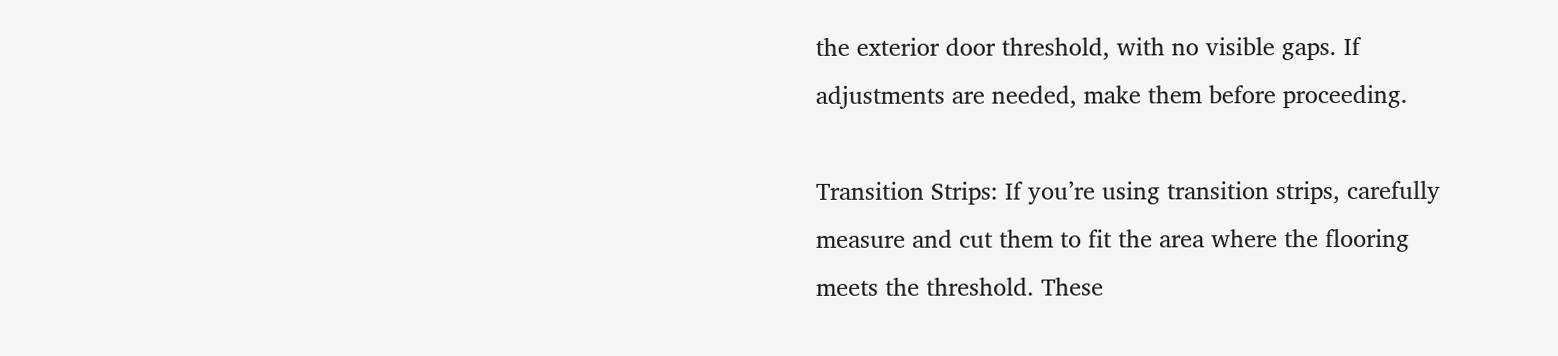the exterior door threshold, with no visible gaps. If adjustments are needed, make them before proceeding.

Transition Strips: If you’re using transition strips, carefully measure and cut them to fit the area where the flooring meets the threshold. These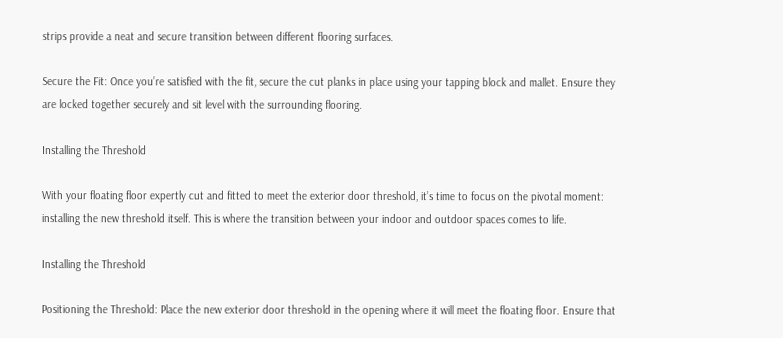strips provide a neat and secure transition between different flooring surfaces.

Secure the Fit: Once you’re satisfied with the fit, secure the cut planks in place using your tapping block and mallet. Ensure they are locked together securely and sit level with the surrounding flooring.

Installing the Threshold

With your floating floor expertly cut and fitted to meet the exterior door threshold, it’s time to focus on the pivotal moment: installing the new threshold itself. This is where the transition between your indoor and outdoor spaces comes to life.

Installing the Threshold

Positioning the Threshold: Place the new exterior door threshold in the opening where it will meet the floating floor. Ensure that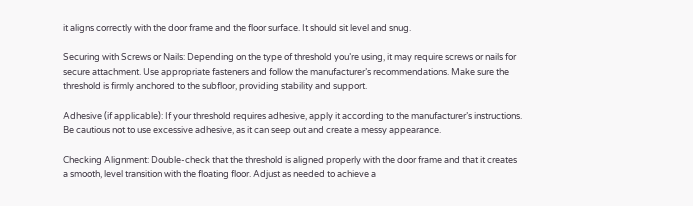it aligns correctly with the door frame and the floor surface. It should sit level and snug.

Securing with Screws or Nails: Depending on the type of threshold you’re using, it may require screws or nails for secure attachment. Use appropriate fasteners and follow the manufacturer’s recommendations. Make sure the threshold is firmly anchored to the subfloor, providing stability and support.

Adhesive (if applicable): If your threshold requires adhesive, apply it according to the manufacturer’s instructions. Be cautious not to use excessive adhesive, as it can seep out and create a messy appearance.

Checking Alignment: Double-check that the threshold is aligned properly with the door frame and that it creates a smooth, level transition with the floating floor. Adjust as needed to achieve a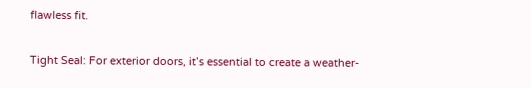flawless fit.

Tight Seal: For exterior doors, it’s essential to create a weather-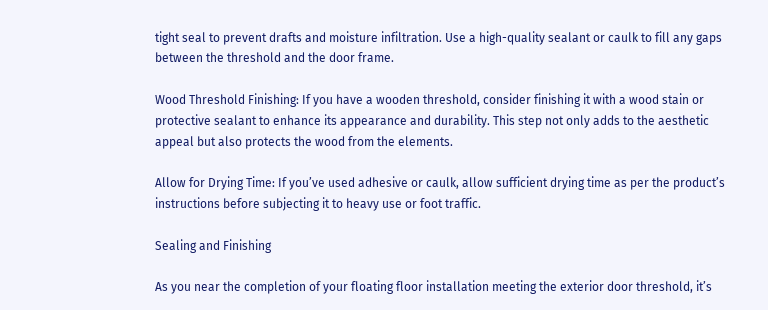tight seal to prevent drafts and moisture infiltration. Use a high-quality sealant or caulk to fill any gaps between the threshold and the door frame.

Wood Threshold Finishing: If you have a wooden threshold, consider finishing it with a wood stain or protective sealant to enhance its appearance and durability. This step not only adds to the aesthetic appeal but also protects the wood from the elements.

Allow for Drying Time: If you’ve used adhesive or caulk, allow sufficient drying time as per the product’s instructions before subjecting it to heavy use or foot traffic.

Sealing and Finishing

As you near the completion of your floating floor installation meeting the exterior door threshold, it’s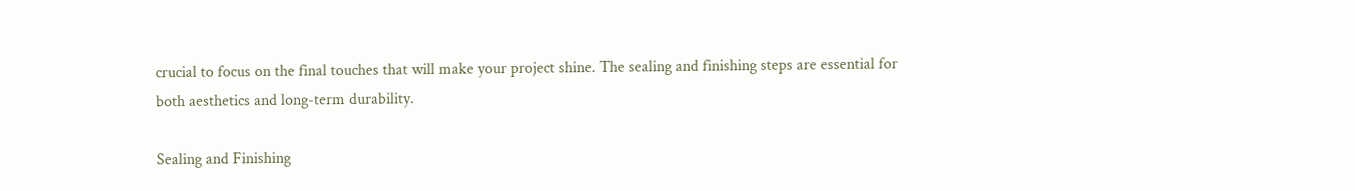crucial to focus on the final touches that will make your project shine. The sealing and finishing steps are essential for both aesthetics and long-term durability.

Sealing and Finishing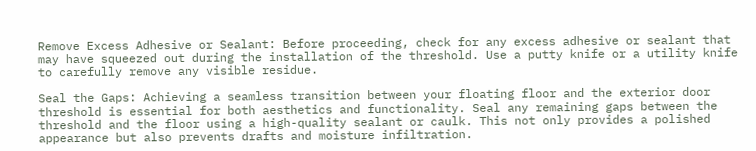Remove Excess Adhesive or Sealant: Before proceeding, check for any excess adhesive or sealant that may have squeezed out during the installation of the threshold. Use a putty knife or a utility knife to carefully remove any visible residue.

Seal the Gaps: Achieving a seamless transition between your floating floor and the exterior door threshold is essential for both aesthetics and functionality. Seal any remaining gaps between the threshold and the floor using a high-quality sealant or caulk. This not only provides a polished appearance but also prevents drafts and moisture infiltration.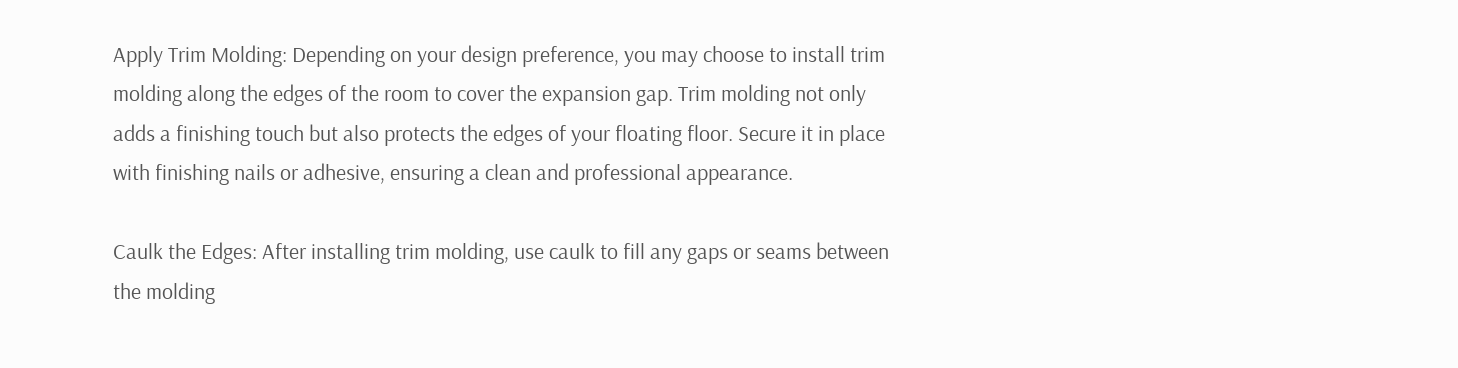Apply Trim Molding: Depending on your design preference, you may choose to install trim molding along the edges of the room to cover the expansion gap. Trim molding not only adds a finishing touch but also protects the edges of your floating floor. Secure it in place with finishing nails or adhesive, ensuring a clean and professional appearance.

Caulk the Edges: After installing trim molding, use caulk to fill any gaps or seams between the molding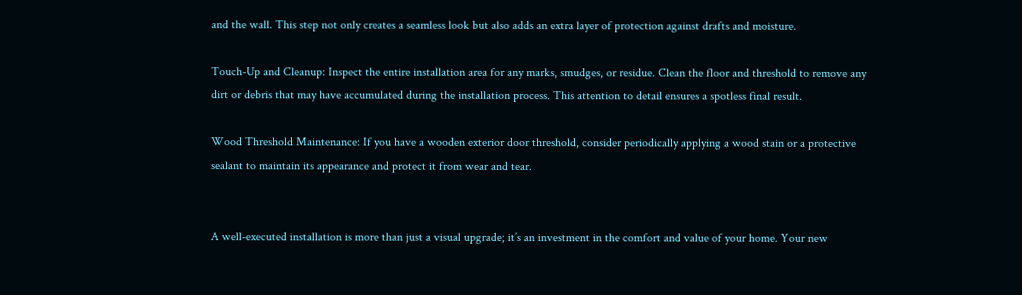and the wall. This step not only creates a seamless look but also adds an extra layer of protection against drafts and moisture.

Touch-Up and Cleanup: Inspect the entire installation area for any marks, smudges, or residue. Clean the floor and threshold to remove any dirt or debris that may have accumulated during the installation process. This attention to detail ensures a spotless final result.

Wood Threshold Maintenance: If you have a wooden exterior door threshold, consider periodically applying a wood stain or a protective sealant to maintain its appearance and protect it from wear and tear.


A well-executed installation is more than just a visual upgrade; it’s an investment in the comfort and value of your home. Your new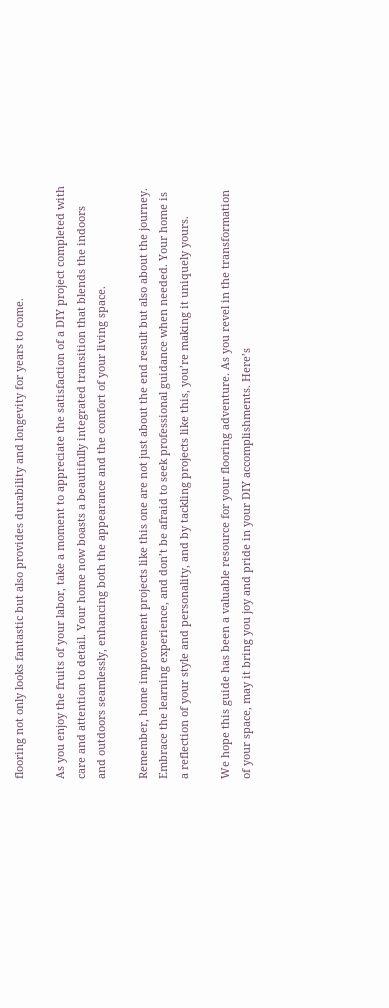flooring not only looks fantastic but also provides durability and longevity for years to come.

As you enjoy the fruits of your labor, take a moment to appreciate the satisfaction of a DIY project completed with care and attention to detail. Your home now boasts a beautifully integrated transition that blends the indoors and outdoors seamlessly, enhancing both the appearance and the comfort of your living space.

Remember, home improvement projects like this one are not just about the end result but also about the journey. Embrace the learning experience, and don’t be afraid to seek professional guidance when needed. Your home is a reflection of your style and personality, and by tackling projects like this, you’re making it uniquely yours.

We hope this guide has been a valuable resource for your flooring adventure. As you revel in the transformation of your space, may it bring you joy and pride in your DIY accomplishments. Here’s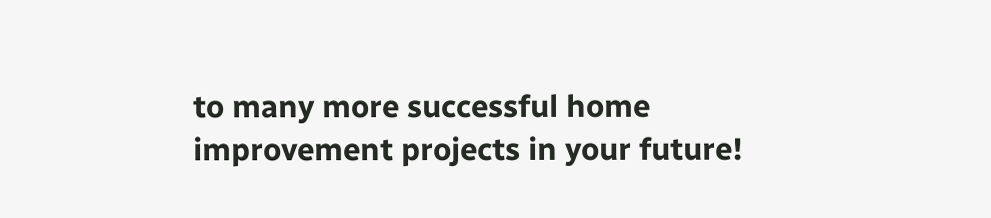to many more successful home improvement projects in your future!